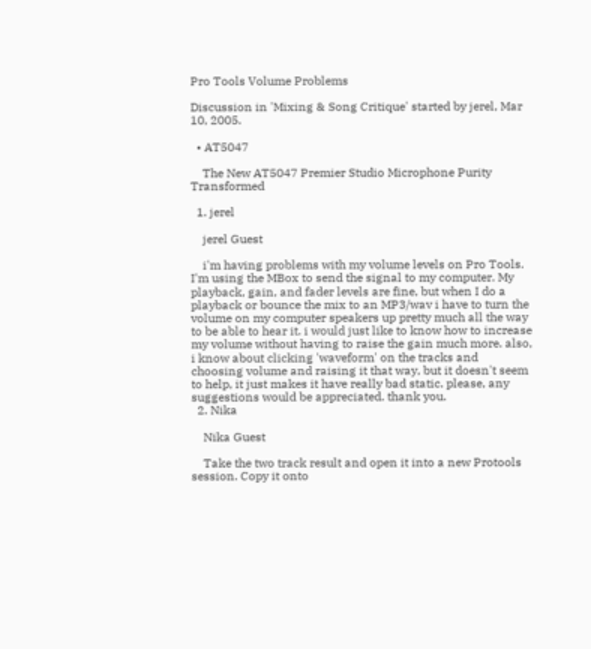Pro Tools Volume Problems

Discussion in 'Mixing & Song Critique' started by jerel, Mar 10, 2005.

  • AT5047

    The New AT5047 Premier Studio Microphone Purity Transformed

  1. jerel

    jerel Guest

    i'm having problems with my volume levels on Pro Tools. I'm using the MBox to send the signal to my computer. My playback, gain, and fader levels are fine, but when I do a playback or bounce the mix to an MP3/wav i have to turn the volume on my computer speakers up pretty much all the way to be able to hear it. i would just like to know how to increase my volume without having to raise the gain much more. also, i know about clicking 'waveform' on the tracks and choosing volume and raising it that way, but it doesn't seem to help, it just makes it have really bad static. please, any suggestions would be appreciated. thank you.
  2. Nika

    Nika Guest

    Take the two track result and open it into a new Protools session. Copy it onto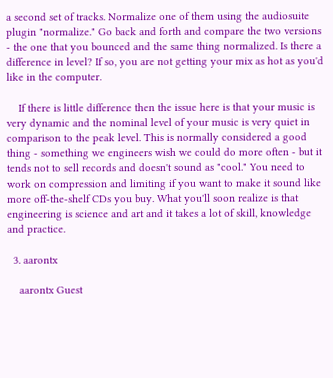a second set of tracks. Normalize one of them using the audiosuite plugin "normalize." Go back and forth and compare the two versions - the one that you bounced and the same thing normalized. Is there a difference in level? If so, you are not getting your mix as hot as you'd like in the computer.

    If there is little difference then the issue here is that your music is very dynamic and the nominal level of your music is very quiet in comparison to the peak level. This is normally considered a good thing - something we engineers wish we could do more often - but it tends not to sell records and doesn't sound as "cool." You need to work on compression and limiting if you want to make it sound like more off-the-shelf CDs you buy. What you'll soon realize is that engineering is science and art and it takes a lot of skill, knowledge and practice.

  3. aarontx

    aarontx Guest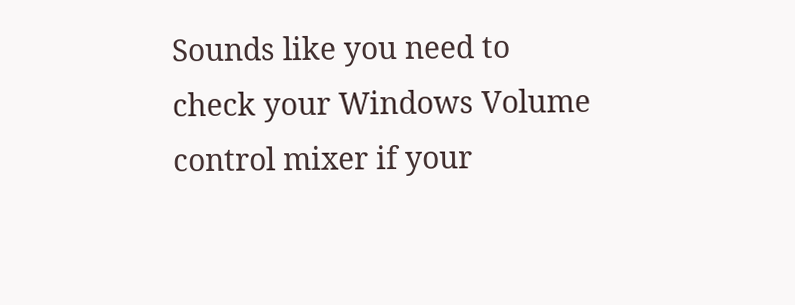Sounds like you need to check your Windows Volume control mixer if your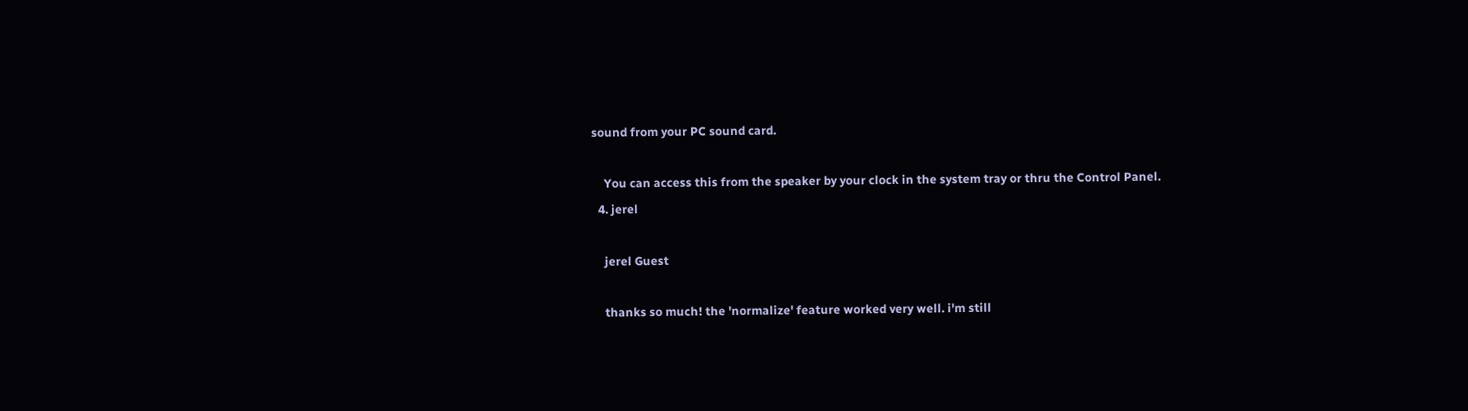sound from your PC sound card.

    You can access this from the speaker by your clock in the system tray or thru the Control Panel.
  4. jerel

    jerel Guest

    thanks so much! the 'normalize' feature worked very well. i'm still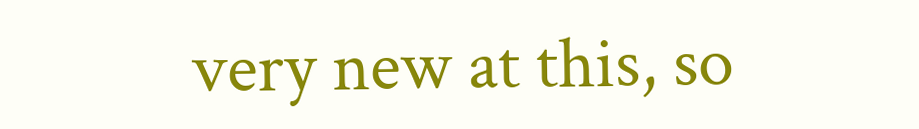very new at this, so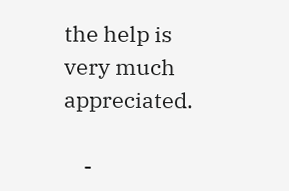the help is very much appreciated.

    -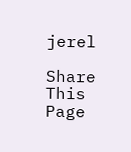jerel

Share This Page